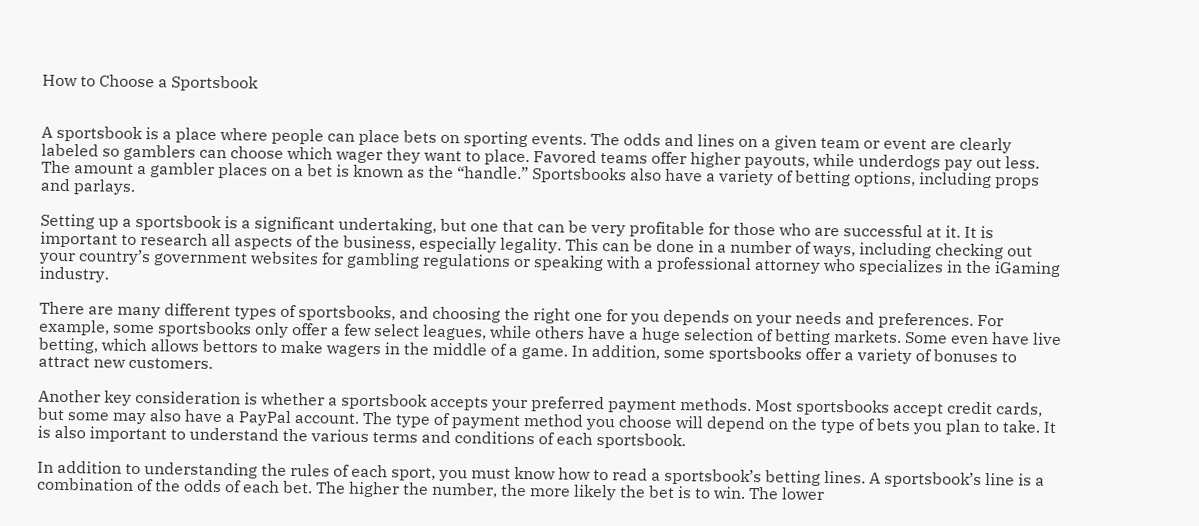How to Choose a Sportsbook


A sportsbook is a place where people can place bets on sporting events. The odds and lines on a given team or event are clearly labeled so gamblers can choose which wager they want to place. Favored teams offer higher payouts, while underdogs pay out less. The amount a gambler places on a bet is known as the “handle.” Sportsbooks also have a variety of betting options, including props and parlays.

Setting up a sportsbook is a significant undertaking, but one that can be very profitable for those who are successful at it. It is important to research all aspects of the business, especially legality. This can be done in a number of ways, including checking out your country’s government websites for gambling regulations or speaking with a professional attorney who specializes in the iGaming industry.

There are many different types of sportsbooks, and choosing the right one for you depends on your needs and preferences. For example, some sportsbooks only offer a few select leagues, while others have a huge selection of betting markets. Some even have live betting, which allows bettors to make wagers in the middle of a game. In addition, some sportsbooks offer a variety of bonuses to attract new customers.

Another key consideration is whether a sportsbook accepts your preferred payment methods. Most sportsbooks accept credit cards, but some may also have a PayPal account. The type of payment method you choose will depend on the type of bets you plan to take. It is also important to understand the various terms and conditions of each sportsbook.

In addition to understanding the rules of each sport, you must know how to read a sportsbook’s betting lines. A sportsbook’s line is a combination of the odds of each bet. The higher the number, the more likely the bet is to win. The lower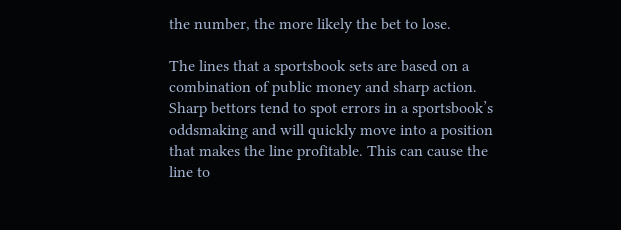the number, the more likely the bet to lose.

The lines that a sportsbook sets are based on a combination of public money and sharp action. Sharp bettors tend to spot errors in a sportsbook’s oddsmaking and will quickly move into a position that makes the line profitable. This can cause the line to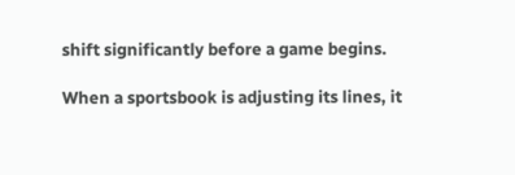shift significantly before a game begins.

When a sportsbook is adjusting its lines, it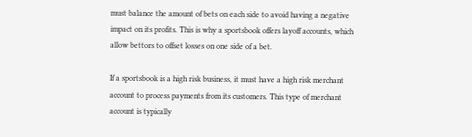must balance the amount of bets on each side to avoid having a negative impact on its profits. This is why a sportsbook offers layoff accounts, which allow bettors to offset losses on one side of a bet.

If a sportsbook is a high risk business, it must have a high risk merchant account to process payments from its customers. This type of merchant account is typically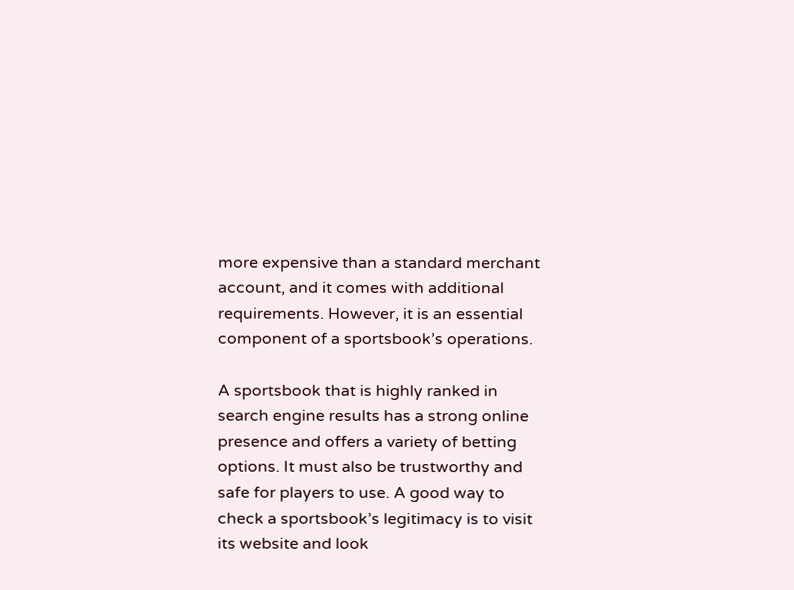more expensive than a standard merchant account, and it comes with additional requirements. However, it is an essential component of a sportsbook’s operations.

A sportsbook that is highly ranked in search engine results has a strong online presence and offers a variety of betting options. It must also be trustworthy and safe for players to use. A good way to check a sportsbook’s legitimacy is to visit its website and look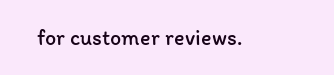for customer reviews.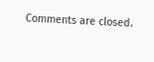Comments are closed.